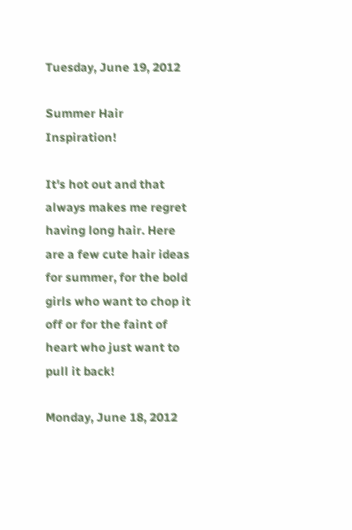Tuesday, June 19, 2012

Summer Hair Inspiration!

It's hot out and that always makes me regret having long hair. Here are a few cute hair ideas for summer, for the bold girls who want to chop it off or for the faint of heart who just want to pull it back!

Monday, June 18, 2012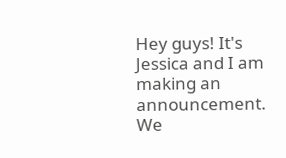Hey guys! It's Jessica and I am making an announcement. We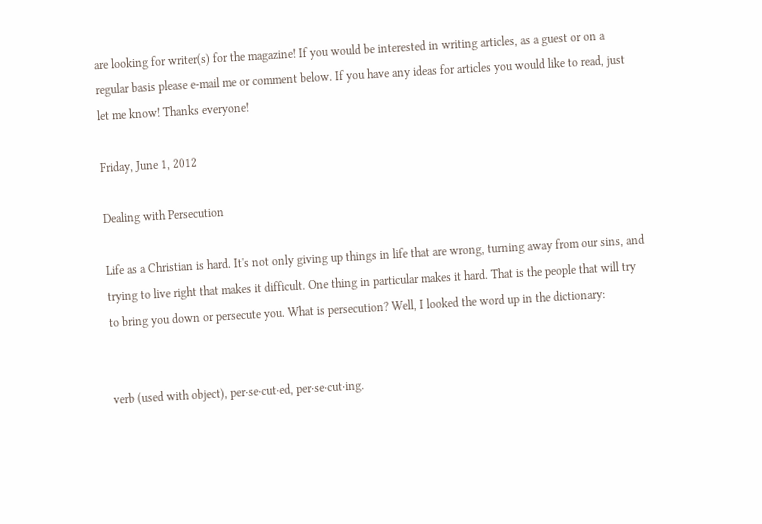are looking for writer(s) for the magazine! If you would be interested in writing articles, as a guest or on a regular basis please e-mail me or comment below. If you have any ideas for articles you would like to read, just let me know! Thanks everyone!

Friday, June 1, 2012

Dealing with Persecution

Life as a Christian is hard. It's not only giving up things in life that are wrong, turning away from our sins, and trying to live right that makes it difficult. One thing in particular makes it hard. That is the people that will try to bring you down or persecute you. What is persecution? Well, I looked the word up in the dictionary:


verb (used with object), per·se·cut·ed, per·se·cut·ing.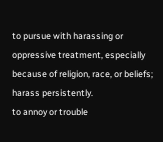to pursue with harassing or oppressive treatment, especially because of religion, race, or beliefs; harass persistently.
to annoy or trouble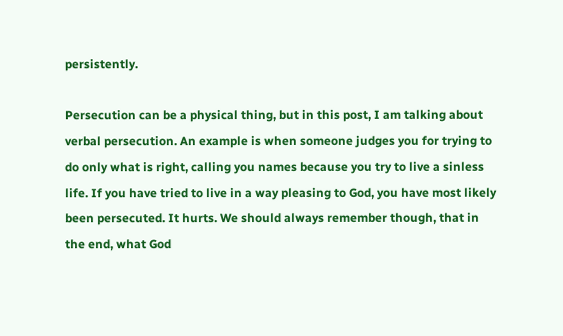persistently.

Persecution can be a physical thing, but in this post, I am talking about verbal persecution. An example is when someone judges you for trying to do only what is right, calling you names because you try to live a sinless life. If you have tried to live in a way pleasing to God, you have most likely been persecuted. It hurts. We should always remember though, that in the end, what God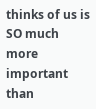thinks of us is SO much more important than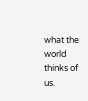what the world thinks of us.